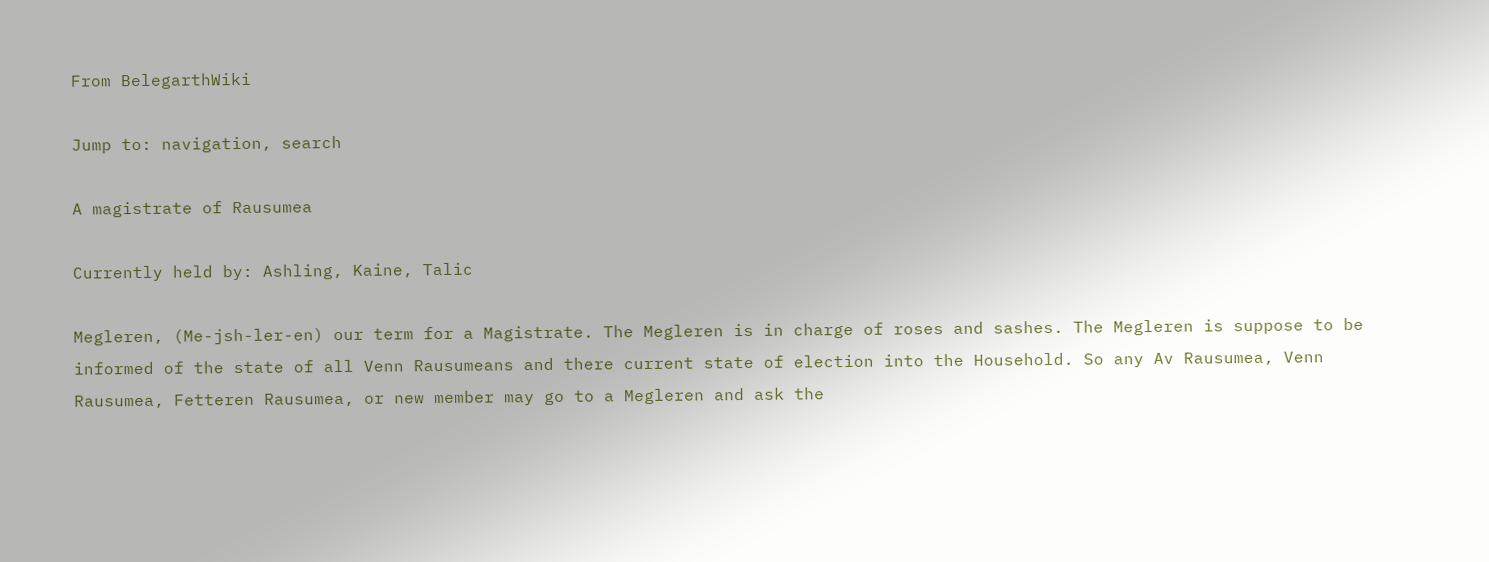From BelegarthWiki

Jump to: navigation, search

A magistrate of Rausumea

Currently held by: Ashling, Kaine, Talic

Megleren, (Me-jsh-ler-en) our term for a Magistrate. The Megleren is in charge of roses and sashes. The Megleren is suppose to be informed of the state of all Venn Rausumeans and there current state of election into the Household. So any Av Rausumea, Venn Rausumea, Fetteren Rausumea, or new member may go to a Megleren and ask the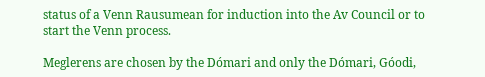status of a Venn Rausumean for induction into the Av Council or to start the Venn process.

Meglerens are chosen by the Dómari and only the Dómari, Góodi,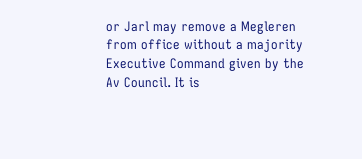or Jarl may remove a Megleren from office without a majority Executive Command given by the Av Council. It is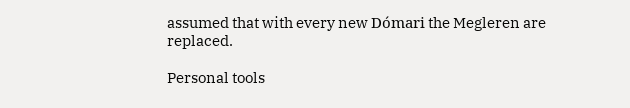assumed that with every new Dómari the Megleren are replaced.

Personal tools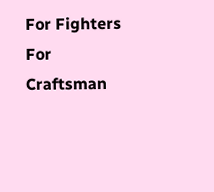For Fighters
For Craftsman